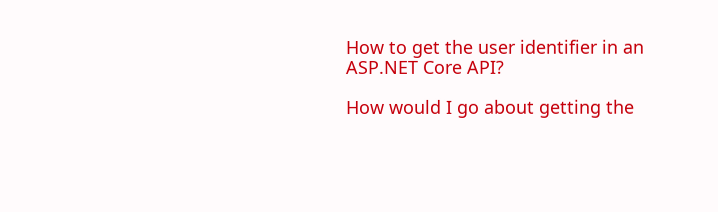How to get the user identifier in an ASP.NET Core API?

How would I go about getting the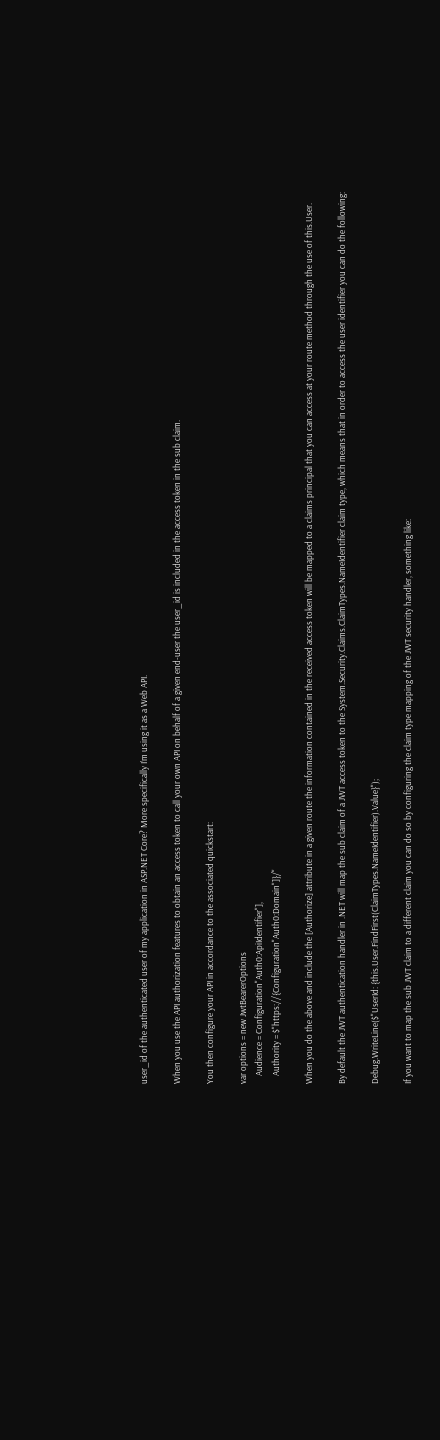user_id of the authenticated user of my application in ASP.NET Core? More specifically I’m using it as a Web API.

When you use the API authorization features to obtain an access token to call your own API on behalf of a given end-user the user_id is included in the access token in the sub claim.

You then configure your API in accordance to the associated quickstart:

var options = new JwtBearerOptions
    Audience = Configuration"Auth0:ApiIdentifier"],
    Authority = $"https://{Configuration"Auth0:Domain"]}/"

When you do the above and include the [Authorize] attribute in a given route the information contained in the received access token will be mapped to a claims principal that you can access at your route method through the use of this.User.

By default the JWT authentication handler in .NET will map the sub claim of a JWT access token to the System.Security.Claims.ClaimTypes.NameIdentifier claim type, which means that in order to access the user identifier you can do the following:

Debug.WriteLine($"UserId: {this.User.FindFirst(ClaimTypes.NameIdentifier).Value}");

If you want to map the sub JWT claim to a different claim you can do so by configuring the claim type mapping of the JWT security handler, something like: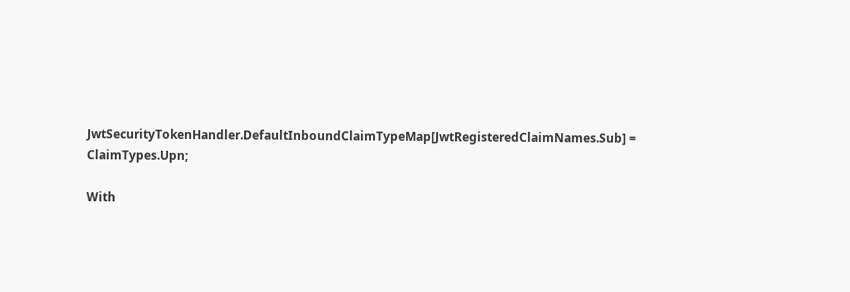JwtSecurityTokenHandler.DefaultInboundClaimTypeMap[JwtRegisteredClaimNames.Sub] = ClaimTypes.Upn;

With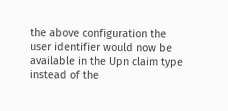the above configuration the user identifier would now be available in the Upn claim type instead of the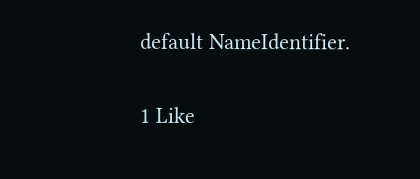default NameIdentifier.

1 Like